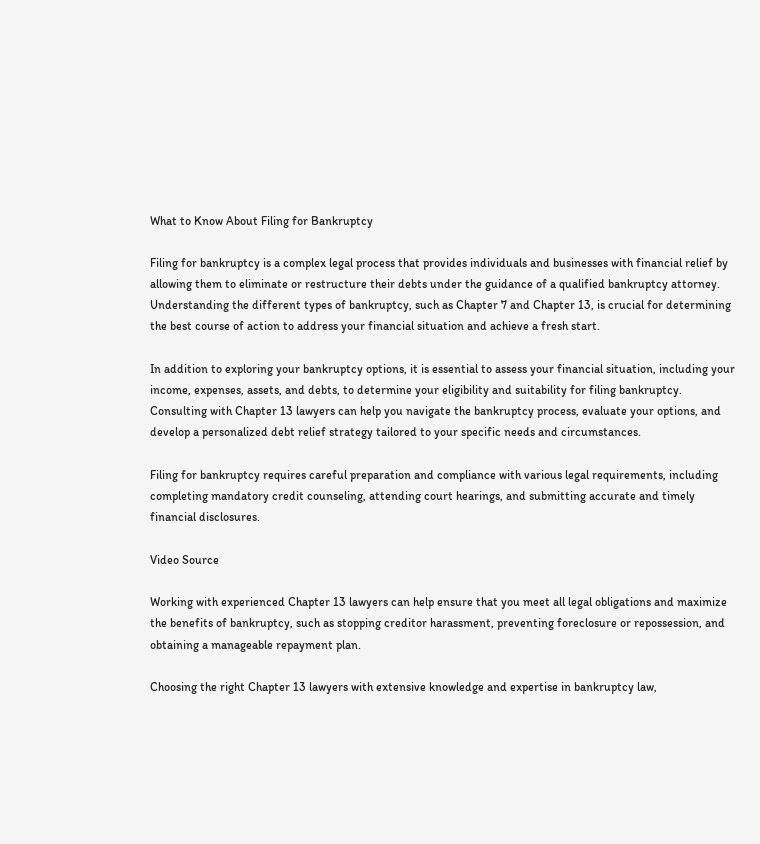What to Know About Filing for Bankruptcy

Filing for bankruptcy is a complex legal process that provides individuals and businesses with financial relief by allowing them to eliminate or restructure their debts under the guidance of a qualified bankruptcy attorney. Understanding the different types of bankruptcy, such as Chapter 7 and Chapter 13, is crucial for determining the best course of action to address your financial situation and achieve a fresh start.

In addition to exploring your bankruptcy options, it is essential to assess your financial situation, including your income, expenses, assets, and debts, to determine your eligibility and suitability for filing bankruptcy. Consulting with Chapter 13 lawyers can help you navigate the bankruptcy process, evaluate your options, and develop a personalized debt relief strategy tailored to your specific needs and circumstances.

Filing for bankruptcy requires careful preparation and compliance with various legal requirements, including completing mandatory credit counseling, attending court hearings, and submitting accurate and timely financial disclosures.

Video Source

Working with experienced Chapter 13 lawyers can help ensure that you meet all legal obligations and maximize the benefits of bankruptcy, such as stopping creditor harassment, preventing foreclosure or repossession, and obtaining a manageable repayment plan.

Choosing the right Chapter 13 lawyers with extensive knowledge and expertise in bankruptcy law,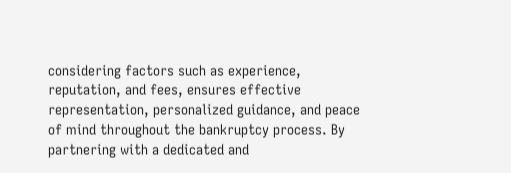considering factors such as experience, reputation, and fees, ensures effective representation, personalized guidance, and peace of mind throughout the bankruptcy process. By partnering with a dedicated and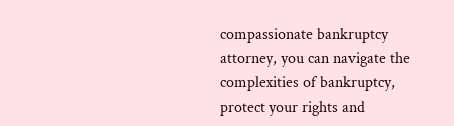compassionate bankruptcy attorney, you can navigate the complexities of bankruptcy, protect your rights and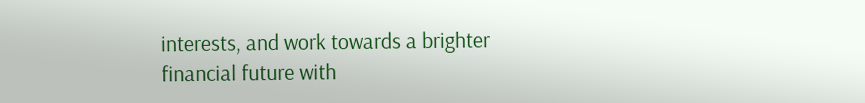interests, and work towards a brighter financial future with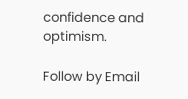confidence and optimism.

Follow by Email